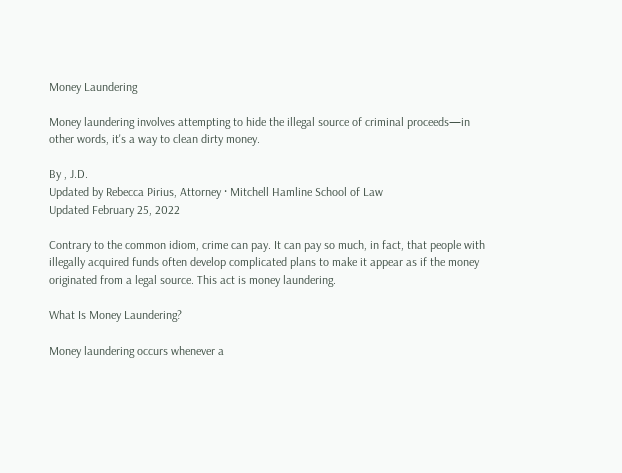Money Laundering

Money laundering involves attempting to hide the illegal source of criminal proceeds—in other words, it's a way to clean dirty money.

By , J.D.
Updated by Rebecca Pirius, Attorney · Mitchell Hamline School of Law
Updated February 25, 2022

Contrary to the common idiom, crime can pay. It can pay so much, in fact, that people with illegally acquired funds often develop complicated plans to make it appear as if the money originated from a legal source. This act is money laundering.

What Is Money Laundering?

Money laundering occurs whenever a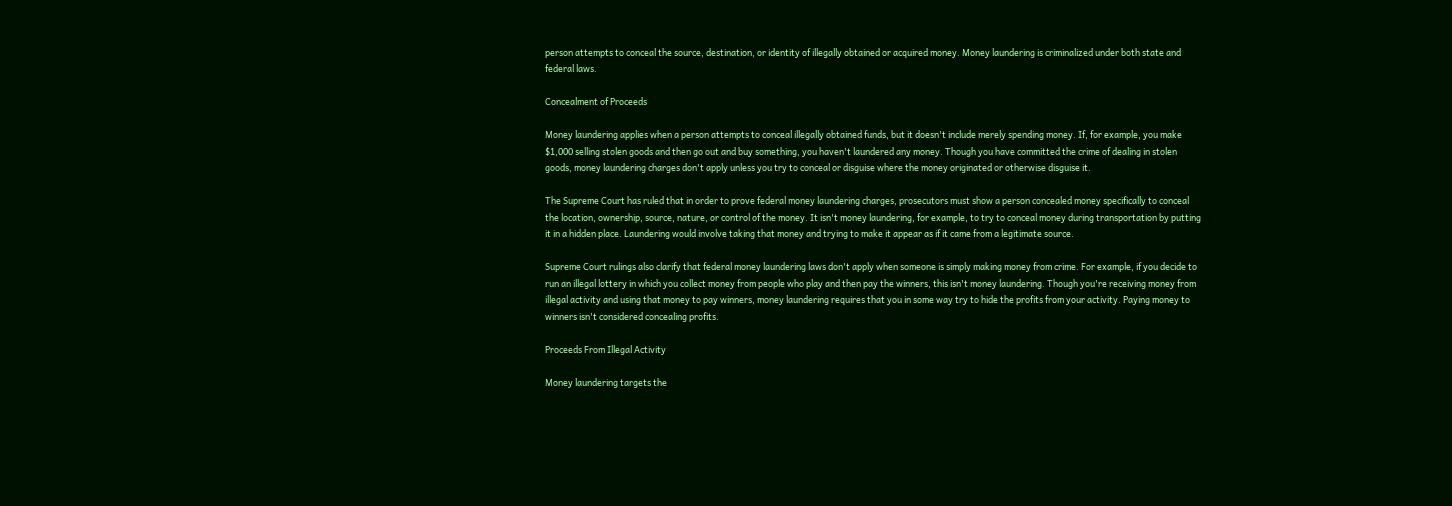person attempts to conceal the source, destination, or identity of illegally obtained or acquired money. Money laundering is criminalized under both state and federal laws.

Concealment of Proceeds

Money laundering applies when a person attempts to conceal illegally obtained funds, but it doesn't include merely spending money. If, for example, you make $1,000 selling stolen goods and then go out and buy something, you haven't laundered any money. Though you have committed the crime of dealing in stolen goods, money laundering charges don't apply unless you try to conceal or disguise where the money originated or otherwise disguise it.

The Supreme Court has ruled that in order to prove federal money laundering charges, prosecutors must show a person concealed money specifically to conceal the location, ownership, source, nature, or control of the money. It isn't money laundering, for example, to try to conceal money during transportation by putting it in a hidden place. Laundering would involve taking that money and trying to make it appear as if it came from a legitimate source.

Supreme Court rulings also clarify that federal money laundering laws don't apply when someone is simply making money from crime. For example, if you decide to run an illegal lottery in which you collect money from people who play and then pay the winners, this isn't money laundering. Though you're receiving money from illegal activity and using that money to pay winners, money laundering requires that you in some way try to hide the profits from your activity. Paying money to winners isn't considered concealing profits.

Proceeds From Illegal Activity

Money laundering targets the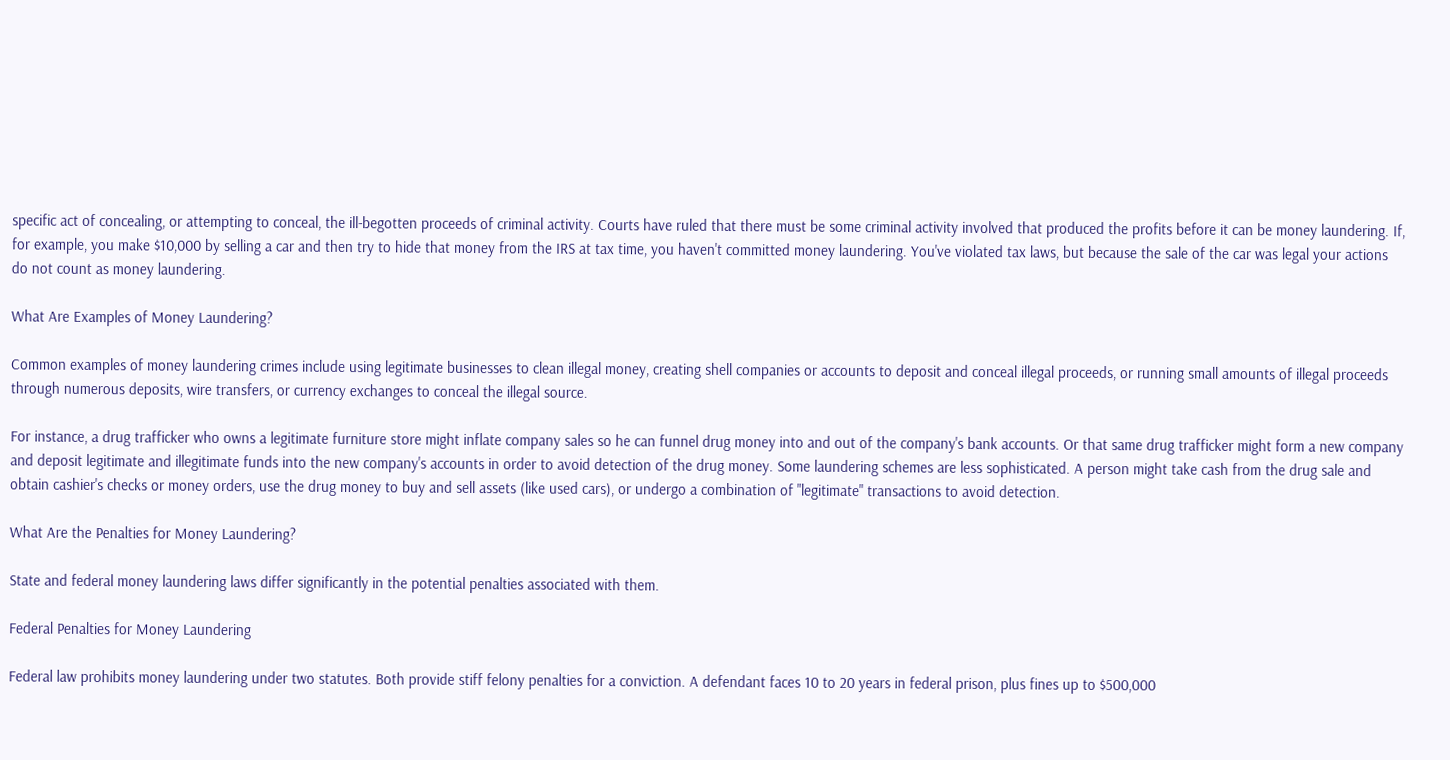specific act of concealing, or attempting to conceal, the ill-begotten proceeds of criminal activity. Courts have ruled that there must be some criminal activity involved that produced the profits before it can be money laundering. If, for example, you make $10,000 by selling a car and then try to hide that money from the IRS at tax time, you haven't committed money laundering. You've violated tax laws, but because the sale of the car was legal your actions do not count as money laundering.

What Are Examples of Money Laundering?

Common examples of money laundering crimes include using legitimate businesses to clean illegal money, creating shell companies or accounts to deposit and conceal illegal proceeds, or running small amounts of illegal proceeds through numerous deposits, wire transfers, or currency exchanges to conceal the illegal source.

For instance, a drug trafficker who owns a legitimate furniture store might inflate company sales so he can funnel drug money into and out of the company's bank accounts. Or that same drug trafficker might form a new company and deposit legitimate and illegitimate funds into the new company's accounts in order to avoid detection of the drug money. Some laundering schemes are less sophisticated. A person might take cash from the drug sale and obtain cashier's checks or money orders, use the drug money to buy and sell assets (like used cars), or undergo a combination of "legitimate" transactions to avoid detection.

What Are the Penalties for Money Laundering?

State and federal money laundering laws differ significantly in the potential penalties associated with them.

Federal Penalties for Money Laundering

Federal law prohibits money laundering under two statutes. Both provide stiff felony penalties for a conviction. A defendant faces 10 to 20 years in federal prison, plus fines up to $500,000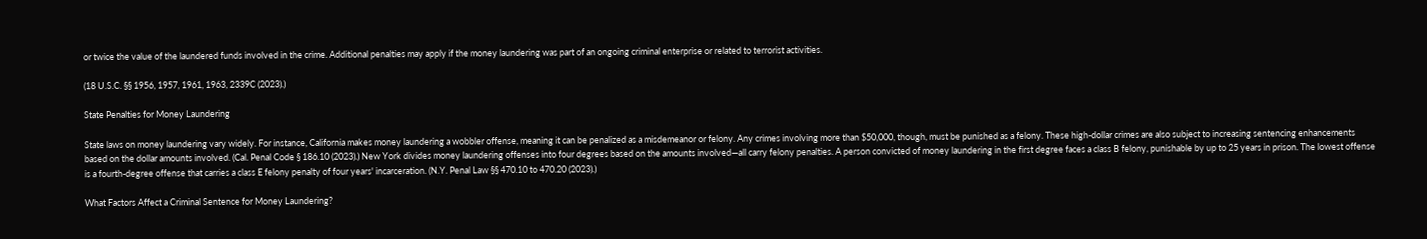or twice the value of the laundered funds involved in the crime. Additional penalties may apply if the money laundering was part of an ongoing criminal enterprise or related to terrorist activities.

(18 U.S.C. §§ 1956, 1957, 1961, 1963, 2339C (2023).)

State Penalties for Money Laundering

State laws on money laundering vary widely. For instance, California makes money laundering a wobbler offense, meaning it can be penalized as a misdemeanor or felony. Any crimes involving more than $50,000, though, must be punished as a felony. These high-dollar crimes are also subject to increasing sentencing enhancements based on the dollar amounts involved. (Cal. Penal Code § 186.10 (2023).) New York divides money laundering offenses into four degrees based on the amounts involved—all carry felony penalties. A person convicted of money laundering in the first degree faces a class B felony, punishable by up to 25 years in prison. The lowest offense is a fourth-degree offense that carries a class E felony penalty of four years' incarceration. (N.Y. Penal Law §§ 470.10 to 470.20 (2023).)

What Factors Affect a Criminal Sentence for Money Laundering?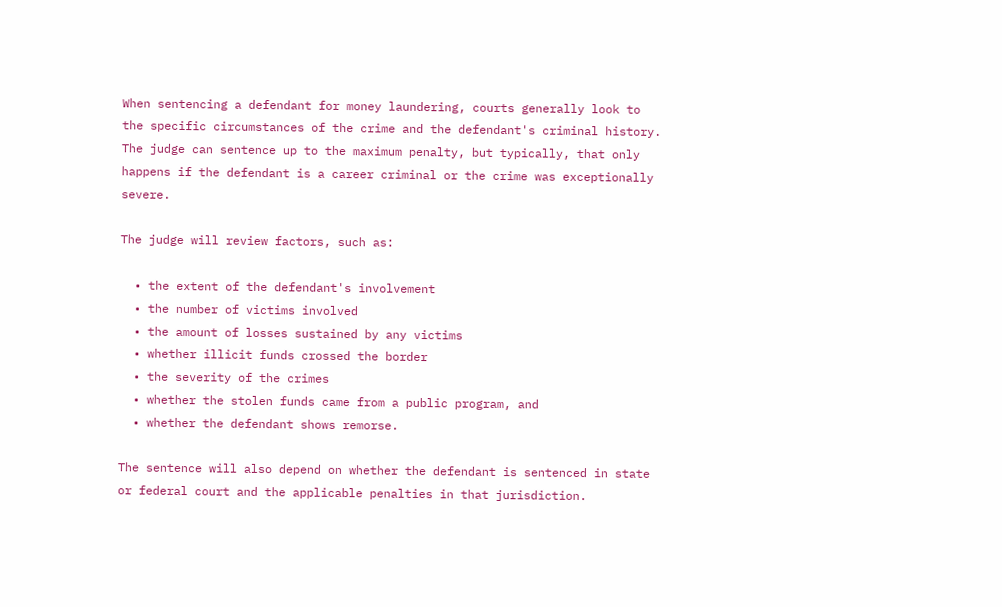When sentencing a defendant for money laundering, courts generally look to the specific circumstances of the crime and the defendant's criminal history. The judge can sentence up to the maximum penalty, but typically, that only happens if the defendant is a career criminal or the crime was exceptionally severe.

The judge will review factors, such as:

  • the extent of the defendant's involvement
  • the number of victims involved
  • the amount of losses sustained by any victims
  • whether illicit funds crossed the border
  • the severity of the crimes
  • whether the stolen funds came from a public program, and
  • whether the defendant shows remorse.

The sentence will also depend on whether the defendant is sentenced in state or federal court and the applicable penalties in that jurisdiction.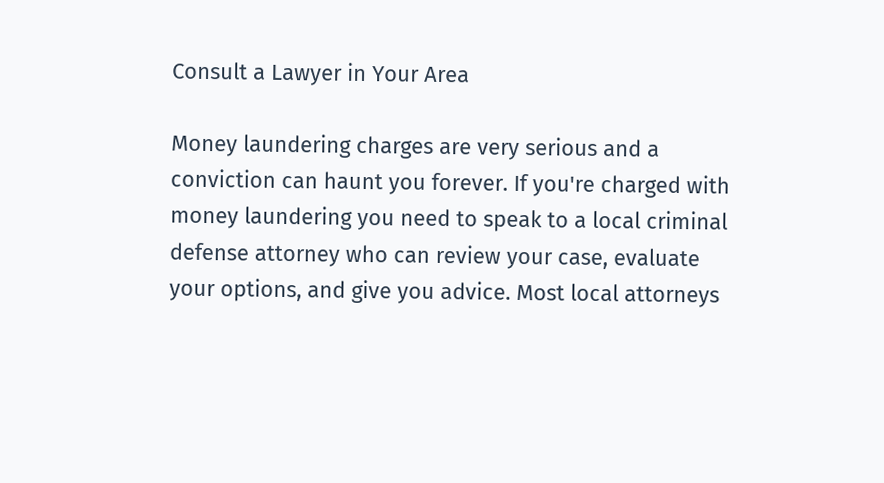Consult a Lawyer in Your Area

Money laundering charges are very serious and a conviction can haunt you forever. If you're charged with money laundering you need to speak to a local criminal defense attorney who can review your case, evaluate your options, and give you advice. Most local attorneys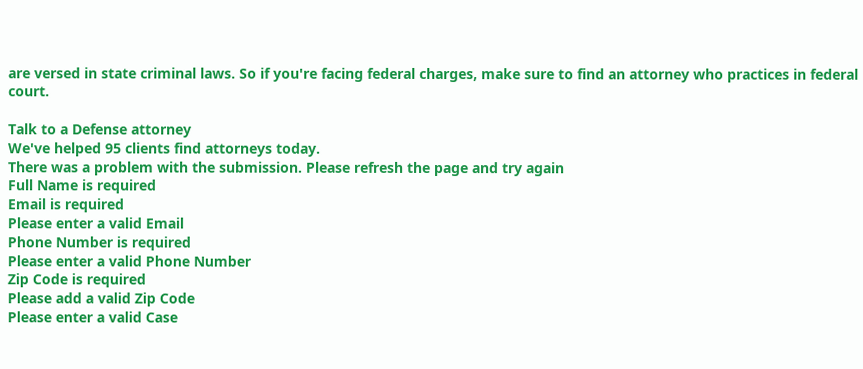are versed in state criminal laws. So if you're facing federal charges, make sure to find an attorney who practices in federal court.

Talk to a Defense attorney
We've helped 95 clients find attorneys today.
There was a problem with the submission. Please refresh the page and try again
Full Name is required
Email is required
Please enter a valid Email
Phone Number is required
Please enter a valid Phone Number
Zip Code is required
Please add a valid Zip Code
Please enter a valid Case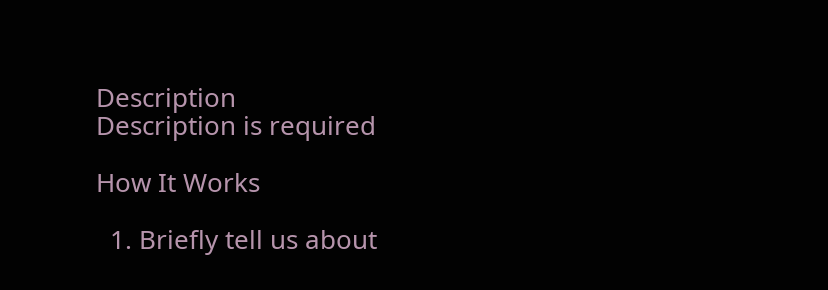Description
Description is required

How It Works

  1. Briefly tell us about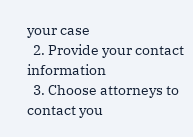your case
  2. Provide your contact information
  3. Choose attorneys to contact you